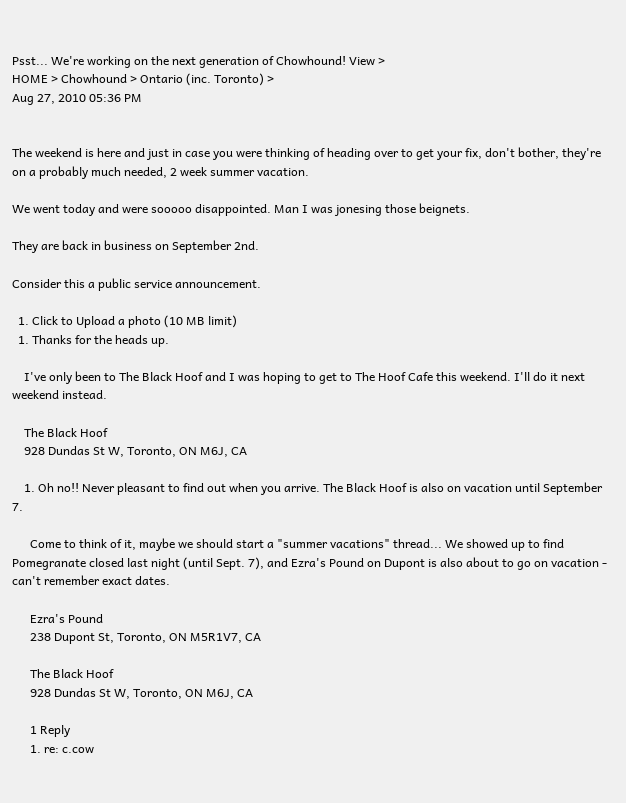Psst... We're working on the next generation of Chowhound! View >
HOME > Chowhound > Ontario (inc. Toronto) >
Aug 27, 2010 05:36 PM


The weekend is here and just in case you were thinking of heading over to get your fix, don't bother, they're on a probably much needed, 2 week summer vacation.

We went today and were sooooo disappointed. Man I was jonesing those beignets.

They are back in business on September 2nd.

Consider this a public service announcement.

  1. Click to Upload a photo (10 MB limit)
  1. Thanks for the heads up.

    I've only been to The Black Hoof and I was hoping to get to The Hoof Cafe this weekend. I'll do it next weekend instead.

    The Black Hoof
    928 Dundas St W, Toronto, ON M6J, CA

    1. Oh no!! Never pleasant to find out when you arrive. The Black Hoof is also on vacation until September 7.

      Come to think of it, maybe we should start a "summer vacations" thread... We showed up to find Pomegranate closed last night (until Sept. 7), and Ezra's Pound on Dupont is also about to go on vacation - can't remember exact dates.

      Ezra's Pound
      238 Dupont St, Toronto, ON M5R1V7, CA

      The Black Hoof
      928 Dundas St W, Toronto, ON M6J, CA

      1 Reply
      1. re: c.cow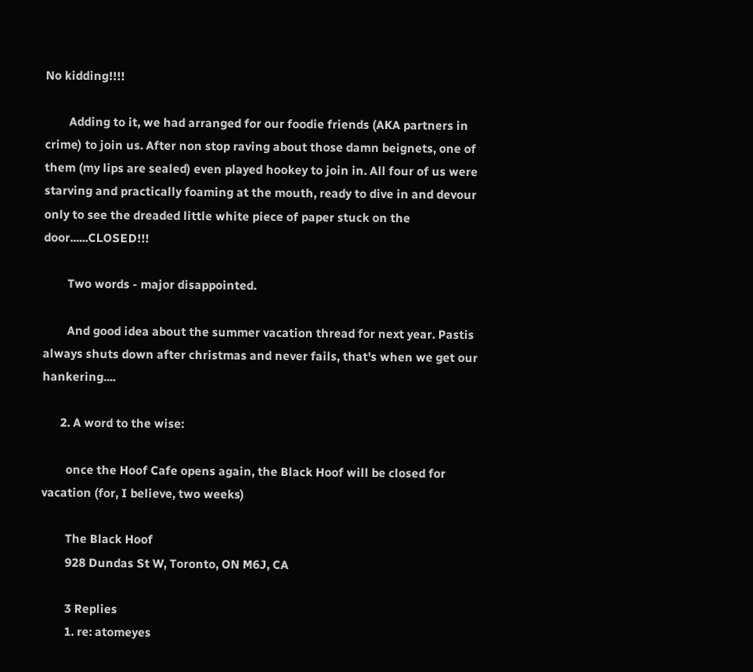No kidding!!!!

        Adding to it, we had arranged for our foodie friends (AKA partners in crime) to join us. After non stop raving about those damn beignets, one of them (my lips are sealed) even played hookey to join in. All four of us were starving and practically foaming at the mouth, ready to dive in and devour only to see the dreaded little white piece of paper stuck on the door......CLOSED!!!

        Two words - major disappointed.

        And good idea about the summer vacation thread for next year. Pastis always shuts down after christmas and never fails, that's when we get our hankering....

      2. A word to the wise:

        once the Hoof Cafe opens again, the Black Hoof will be closed for vacation (for, I believe, two weeks)

        The Black Hoof
        928 Dundas St W, Toronto, ON M6J, CA

        3 Replies
        1. re: atomeyes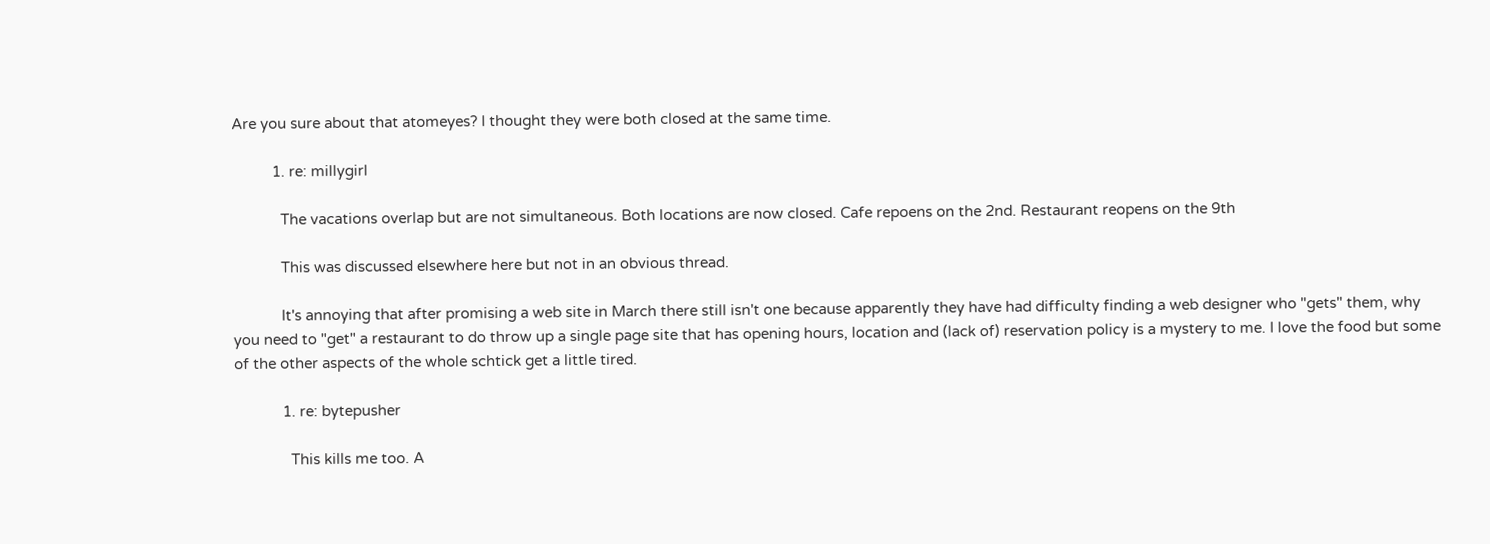Are you sure about that atomeyes? I thought they were both closed at the same time.

          1. re: millygirl

            The vacations overlap but are not simultaneous. Both locations are now closed. Cafe repoens on the 2nd. Restaurant reopens on the 9th

            This was discussed elsewhere here but not in an obvious thread.

            It's annoying that after promising a web site in March there still isn't one because apparently they have had difficulty finding a web designer who "gets" them, why you need to "get" a restaurant to do throw up a single page site that has opening hours, location and (lack of) reservation policy is a mystery to me. I love the food but some of the other aspects of the whole schtick get a little tired.

            1. re: bytepusher

              This kills me too. A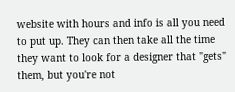website with hours and info is all you need to put up. They can then take all the time they want to look for a designer that "gets" them, but you're not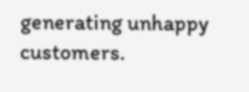generating unhappy customers.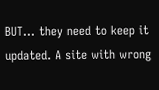BUT... they need to keep it updated. A site with wrong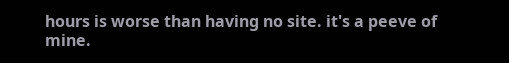hours is worse than having no site. it's a peeve of mine.